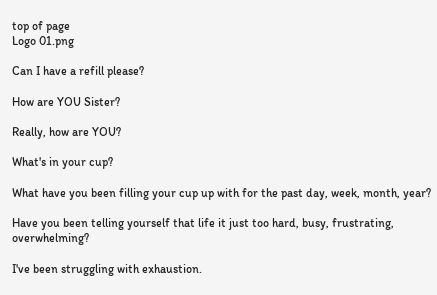top of page
Logo 01.png

Can I have a refill please?

How are YOU Sister?

Really, how are YOU?

What's in your cup?

What have you been filling your cup up with for the past day, week, month, year?

Have you been telling yourself that life it just too hard, busy, frustrating, overwhelming?

I've been struggling with exhaustion.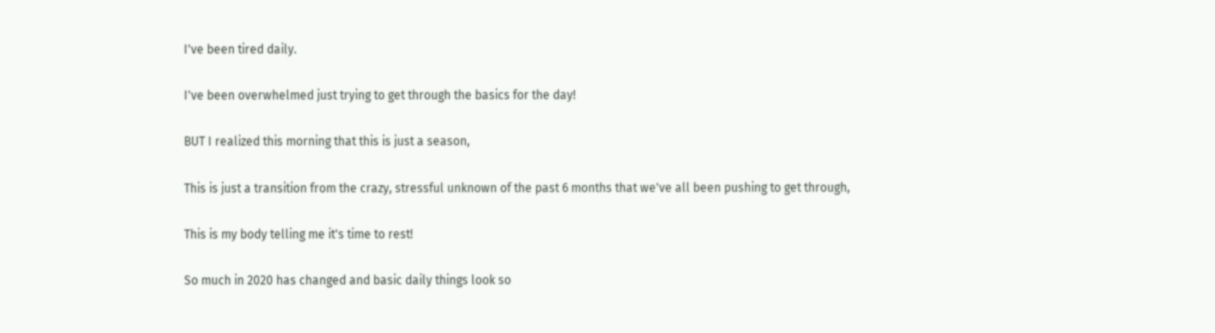I've been tired daily.

I've been overwhelmed just trying to get through the basics for the day!

BUT I realized this morning that this is just a season,

This is just a transition from the crazy, stressful unknown of the past 6 months that we've all been pushing to get through,

This is my body telling me it's time to rest!

So much in 2020 has changed and basic daily things look so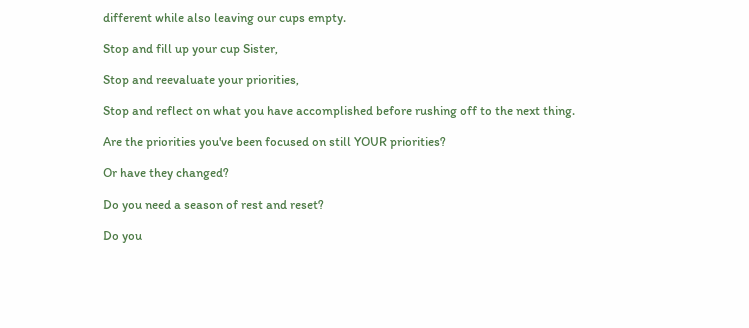different while also leaving our cups empty.

Stop and fill up your cup Sister,

Stop and reevaluate your priorities,

Stop and reflect on what you have accomplished before rushing off to the next thing.

Are the priorities you've been focused on still YOUR priorities?

Or have they changed?

Do you need a season of rest and reset?

Do you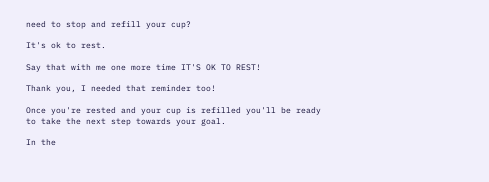need to stop and refill your cup?

It's ok to rest.

Say that with me one more time IT'S OK TO REST!

Thank you, I needed that reminder too!

Once you're rested and your cup is refilled you'll be ready to take the next step towards your goal.

In the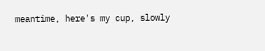meantime, here's my cup, slowly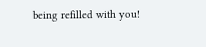being refilled with you!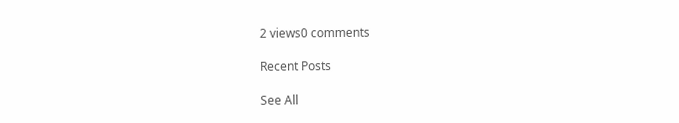2 views0 comments

Recent Posts

See All